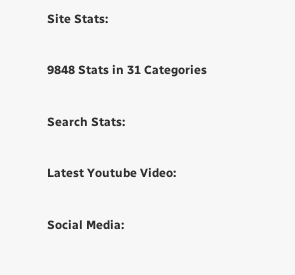Site Stats:

9848 Stats in 31 Categories

Search Stats:

Latest Youtube Video:

Social Media: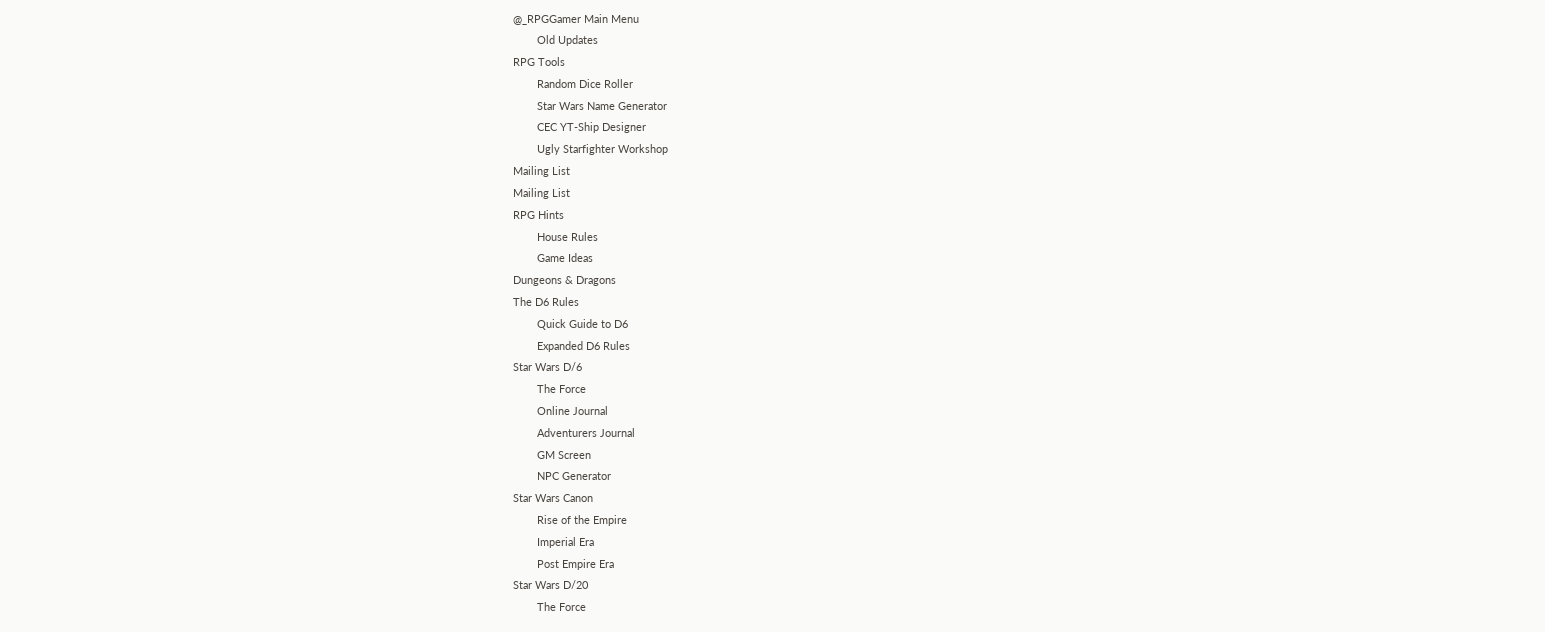@_RPGGamer Main Menu
        Old Updates
RPG Tools
        Random Dice Roller
        Star Wars Name Generator
        CEC YT-Ship Designer
        Ugly Starfighter Workshop
Mailing List
Mailing List
RPG Hints
        House Rules
        Game Ideas
Dungeons & Dragons
The D6 Rules
        Quick Guide to D6
        Expanded D6 Rules
Star Wars D/6
        The Force
        Online Journal
        Adventurers Journal
        GM Screen
        NPC Generator
Star Wars Canon
        Rise of the Empire
        Imperial Era
        Post Empire Era
Star Wars D/20
        The Force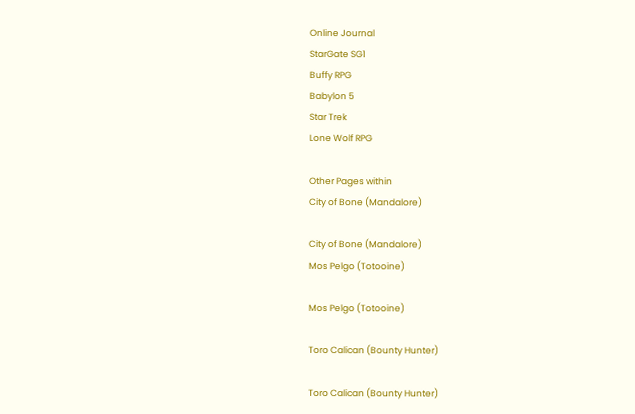Online Journal
StarGate SG1
Buffy RPG
Babylon 5
Star Trek
Lone Wolf RPG

Other Pages within
City of Bone (Mandalore)

City of Bone (Mandalore)
Mos Pelgo (Totooine)

Mos Pelgo (Totooine)

Toro Calican (Bounty Hunter)

Toro Calican (Bounty Hunter)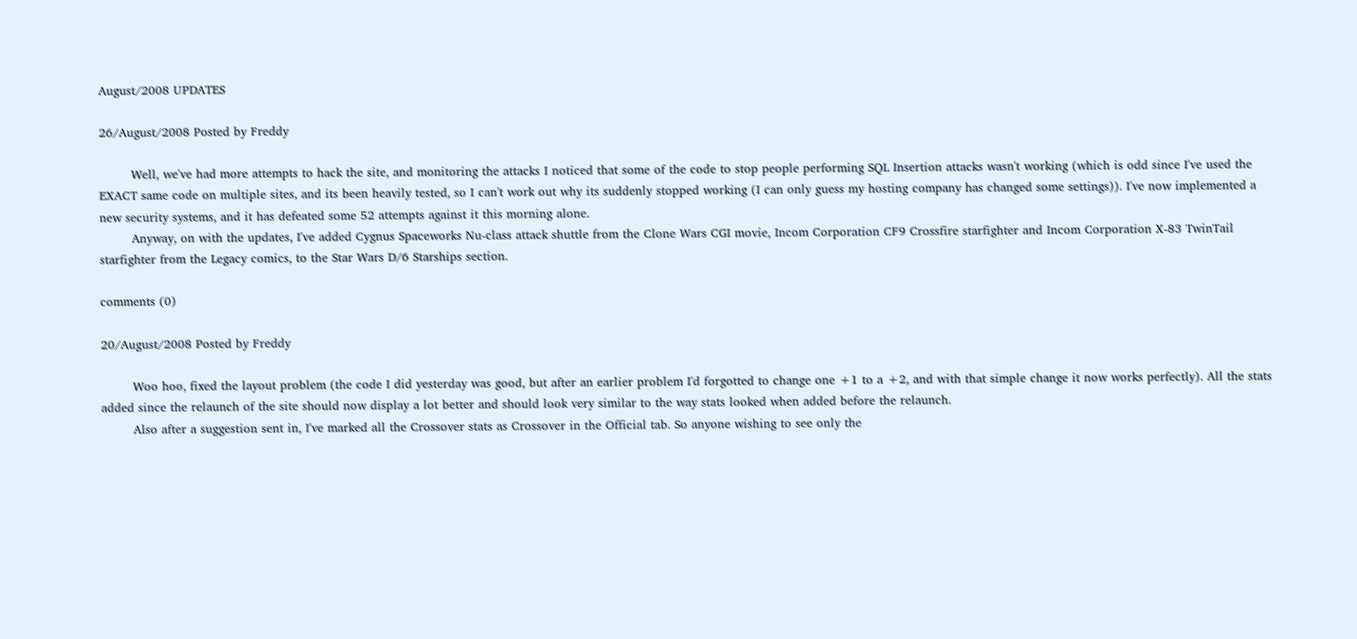August/2008 UPDATES

26/August/2008 Posted by Freddy

        Well, we've had more attempts to hack the site, and monitoring the attacks I noticed that some of the code to stop people performing SQL Insertion attacks wasn't working (which is odd since I've used the EXACT same code on multiple sites, and its been heavily tested, so I can't work out why its suddenly stopped working (I can only guess my hosting company has changed some settings)). I've now implemented a new security systems, and it has defeated some 52 attempts against it this morning alone.
        Anyway, on with the updates, I've added Cygnus Spaceworks Nu-class attack shuttle from the Clone Wars CGI movie, Incom Corporation CF9 Crossfire starfighter and Incom Corporation X-83 TwinTail starfighter from the Legacy comics, to the Star Wars D/6 Starships section.

comments (0)

20/August/2008 Posted by Freddy

        Woo hoo, fixed the layout problem (the code I did yesterday was good, but after an earlier problem I'd forgotted to change one +1 to a +2, and with that simple change it now works perfectly). All the stats added since the relaunch of the site should now display a lot better and should look very similar to the way stats looked when added before the relaunch.
        Also after a suggestion sent in, I've marked all the Crossover stats as Crossover in the Official tab. So anyone wishing to see only the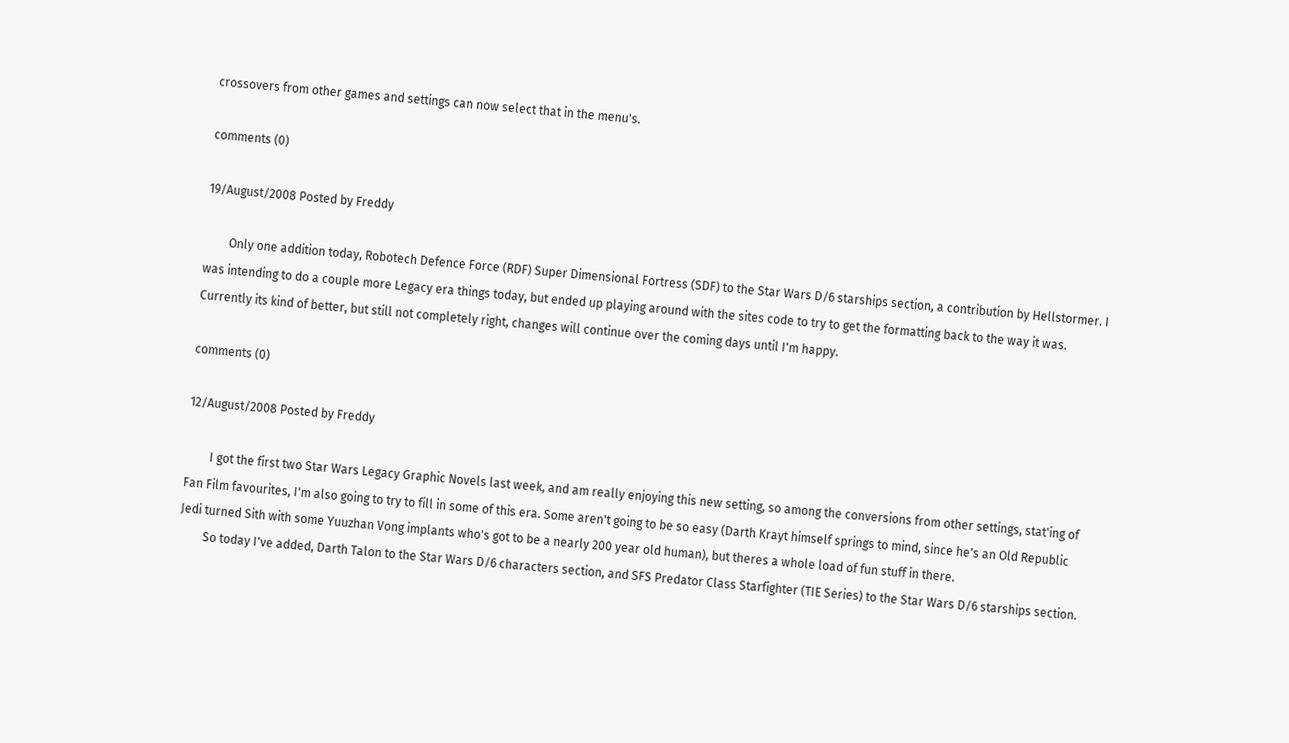crossovers from other games and settings can now select that in the menu's.

comments (0)

19/August/2008 Posted by Freddy

        Only one addition today, Robotech Defence Force (RDF) Super Dimensional Fortress (SDF) to the Star Wars D/6 starships section, a contribution by Hellstormer. I was intending to do a couple more Legacy era things today, but ended up playing around with the sites code to try to get the formatting back to the way it was. Currently its kind of better, but still not completely right, changes will continue over the coming days until I'm happy.

comments (0)

12/August/2008 Posted by Freddy

        I got the first two Star Wars Legacy Graphic Novels last week, and am really enjoying this new setting, so among the conversions from other settings, stat'ing of Fan Film favourites, I'm also going to try to fill in some of this era. Some aren't going to be so easy (Darth Krayt himself springs to mind, since he's an Old Republic Jedi turned Sith with some Yuuzhan Vong implants who's got to be a nearly 200 year old human), but theres a whole load of fun stuff in there.
        So today I've added, Darth Talon to the Star Wars D/6 characters section, and SFS Predator Class Starfighter (TIE Series) to the Star Wars D/6 starships section.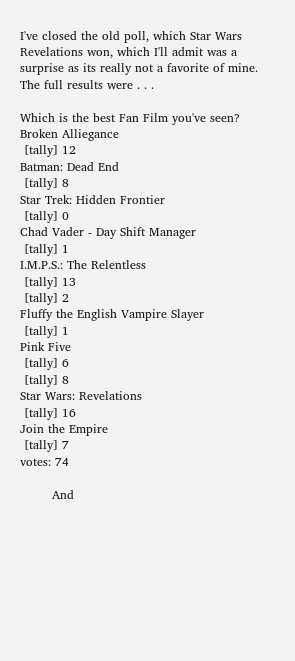I've closed the old poll, which Star Wars Revelations won, which I'll admit was a surprise as its really not a favorite of mine. The full results were . . .

Which is the best Fan Film you've seen?
Broken Alliegance
 [tally] 12
Batman: Dead End
 [tally] 8
Star Trek: Hidden Frontier
 [tally] 0
Chad Vader - Day Shift Manager
 [tally] 1
I.M.P.S.: The Relentless
 [tally] 13
 [tally] 2
Fluffy the English Vampire Slayer
 [tally] 1
Pink Five
 [tally] 6
 [tally] 8
Star Wars: Revelations
 [tally] 16
Join the Empire
 [tally] 7
votes: 74

        And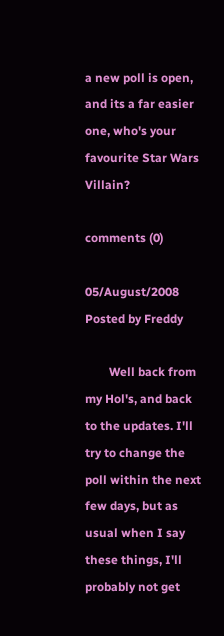a new poll is open, and its a far easier one, who's your favourite Star Wars Villain?

comments (0)

05/August/2008 Posted by Freddy

        Well back from my Hol's, and back to the updates. I'll try to change the poll within the next few days, but as usual when I say these things, I'll probably not get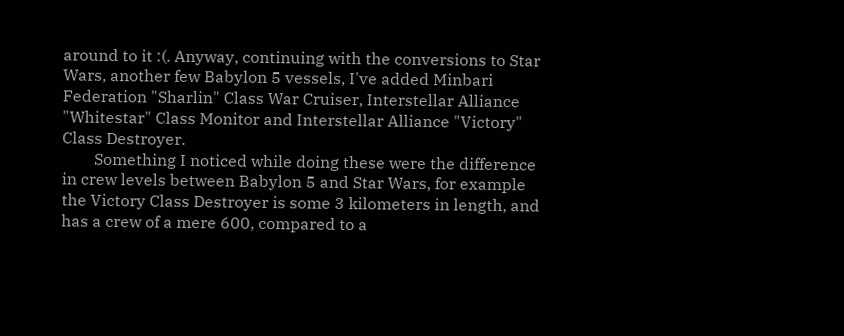around to it :(. Anyway, continuing with the conversions to Star Wars, another few Babylon 5 vessels, I've added Minbari Federation "Sharlin" Class War Cruiser, Interstellar Alliance "Whitestar" Class Monitor and Interstellar Alliance "Victory" Class Destroyer.
        Something I noticed while doing these were the difference in crew levels between Babylon 5 and Star Wars, for example the Victory Class Destroyer is some 3 kilometers in length, and has a crew of a mere 600, compared to a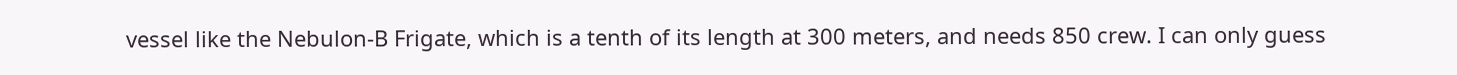vessel like the Nebulon-B Frigate, which is a tenth of its length at 300 meters, and needs 850 crew. I can only guess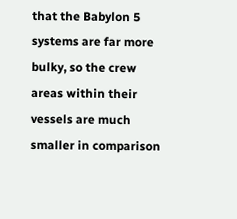that the Babylon 5 systems are far more bulky, so the crew areas within their vessels are much smaller in comparison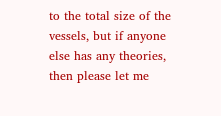to the total size of the vessels, but if anyone else has any theories, then please let me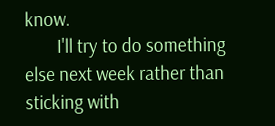know.
        I'll try to do something else next week rather than sticking with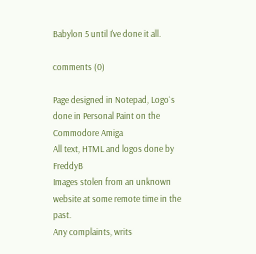Babylon 5 until I've done it all.

comments (0)

Page designed in Notepad, Logo`s done in Personal Paint on the Commodore Amiga
All text, HTML and logos done by FreddyB
Images stolen from an unknown website at some remote time in the past.
Any complaints, writs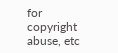for copyright abuse, etc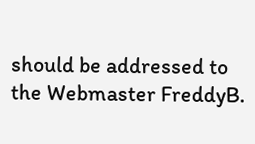should be addressed to the Webmaster FreddyB.